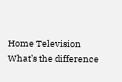Home Television What’s the difference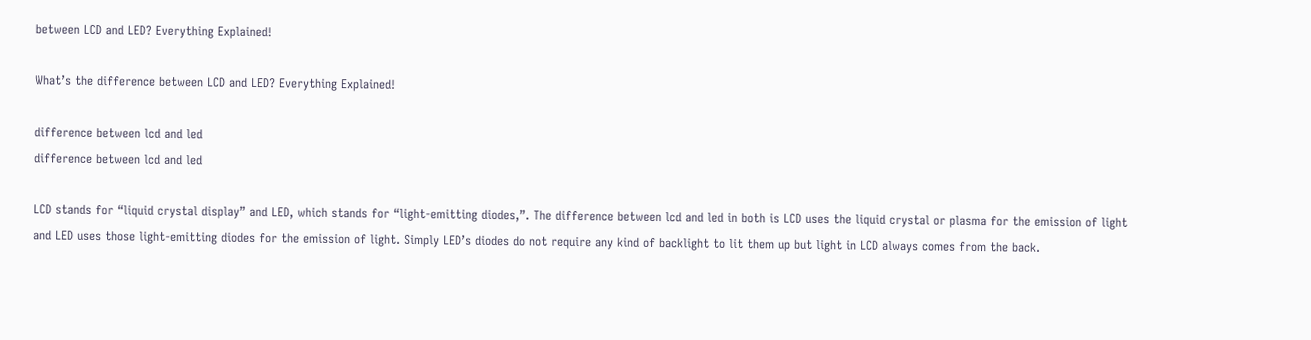between LCD and LED? Everything Explained!

What’s the difference between LCD and LED? Everything Explained!

difference between lcd and led
difference between lcd and led

LCD stands for “liquid crystal display” and LED, which stands for “light-emitting diodes,”. The difference between lcd and led in both is LCD uses the liquid crystal or plasma for the emission of light and LED uses those light-emitting diodes for the emission of light. Simply LED’s diodes do not require any kind of backlight to lit them up but light in LCD always comes from the back.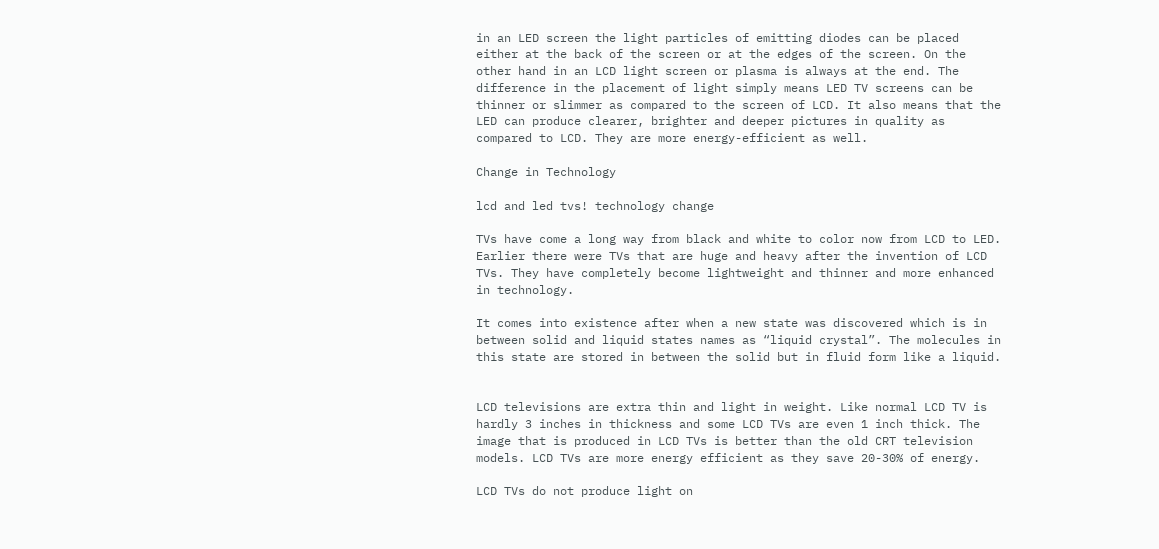in an LED screen the light particles of emitting diodes can be placed either at the back of the screen or at the edges of the screen. On the other hand in an LCD light screen or plasma is always at the end. The difference in the placement of light simply means LED TV screens can be thinner or slimmer as compared to the screen of LCD. It also means that the LED can produce clearer, brighter and deeper pictures in quality as compared to LCD. They are more energy-efficient as well.

Change in Technology

lcd and led tvs! technology change

TVs have come a long way from black and white to color now from LCD to LED. Earlier there were TVs that are huge and heavy after the invention of LCD TVs. They have completely become lightweight and thinner and more enhanced in technology.

It comes into existence after when a new state was discovered which is in between solid and liquid states names as “liquid crystal”. The molecules in this state are stored in between the solid but in fluid form like a liquid.


LCD televisions are extra thin and light in weight. Like normal LCD TV is hardly 3 inches in thickness and some LCD TVs are even 1 inch thick. The image that is produced in LCD TVs is better than the old CRT television models. LCD TVs are more energy efficient as they save 20-30% of energy.

LCD TVs do not produce light on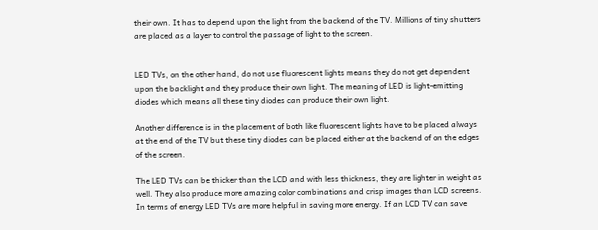their own. It has to depend upon the light from the backend of the TV. Millions of tiny shutters are placed as a layer to control the passage of light to the screen.


LED TVs, on the other hand, do not use fluorescent lights means they do not get dependent upon the backlight and they produce their own light. The meaning of LED is light-emitting diodes which means all these tiny diodes can produce their own light.

Another difference is in the placement of both like fluorescent lights have to be placed always at the end of the TV but these tiny diodes can be placed either at the backend of on the edges of the screen.

The LED TVs can be thicker than the LCD and with less thickness, they are lighter in weight as well. They also produce more amazing color combinations and crisp images than LCD screens. In terms of energy LED TVs are more helpful in saving more energy. If an LCD TV can save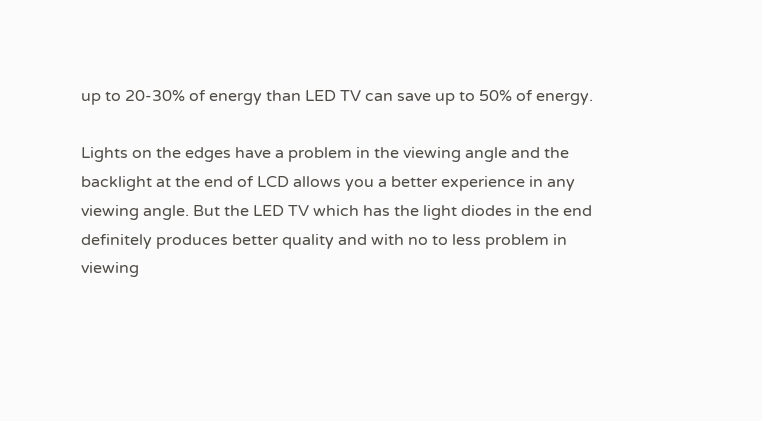up to 20-30% of energy than LED TV can save up to 50% of energy.

Lights on the edges have a problem in the viewing angle and the backlight at the end of LCD allows you a better experience in any viewing angle. But the LED TV which has the light diodes in the end definitely produces better quality and with no to less problem in viewing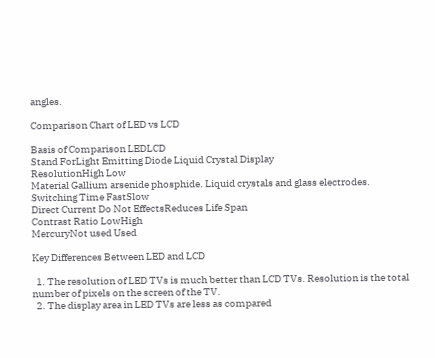angles.

Comparison Chart of LED vs LCD

Basis of Comparison LEDLCD
Stand ForLight Emitting Diode Liquid Crystal Display
ResolutionHigh Low
Material Gallium arsenide phosphide. Liquid crystals and glass electrodes.
Switching Time FastSlow
Direct Current Do Not EffectsReduces Life Span
Contrast Ratio LowHigh
MercuryNot used Used

Key Differences Between LED and LCD

  1. The resolution of LED TVs is much better than LCD TVs. Resolution is the total number of pixels on the screen of the TV.
  2. The display area in LED TVs are less as compared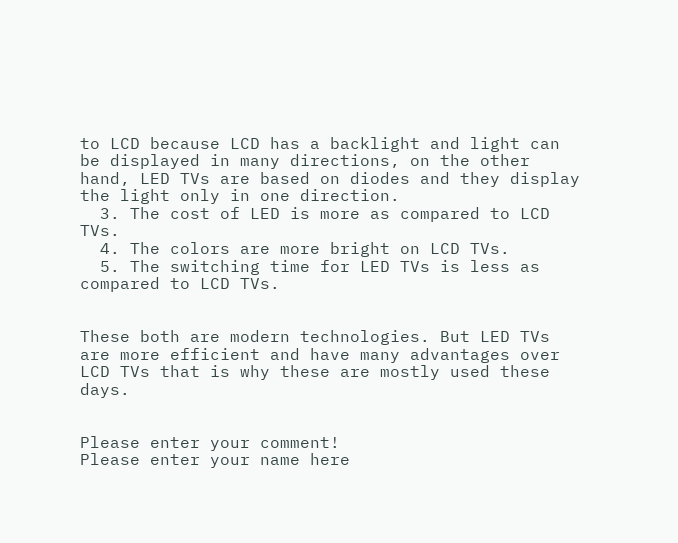to LCD because LCD has a backlight and light can be displayed in many directions, on the other hand, LED TVs are based on diodes and they display the light only in one direction.
  3. The cost of LED is more as compared to LCD TVs.
  4. The colors are more bright on LCD TVs.
  5. The switching time for LED TVs is less as compared to LCD TVs.


These both are modern technologies. But LED TVs are more efficient and have many advantages over LCD TVs that is why these are mostly used these days.


Please enter your comment!
Please enter your name here